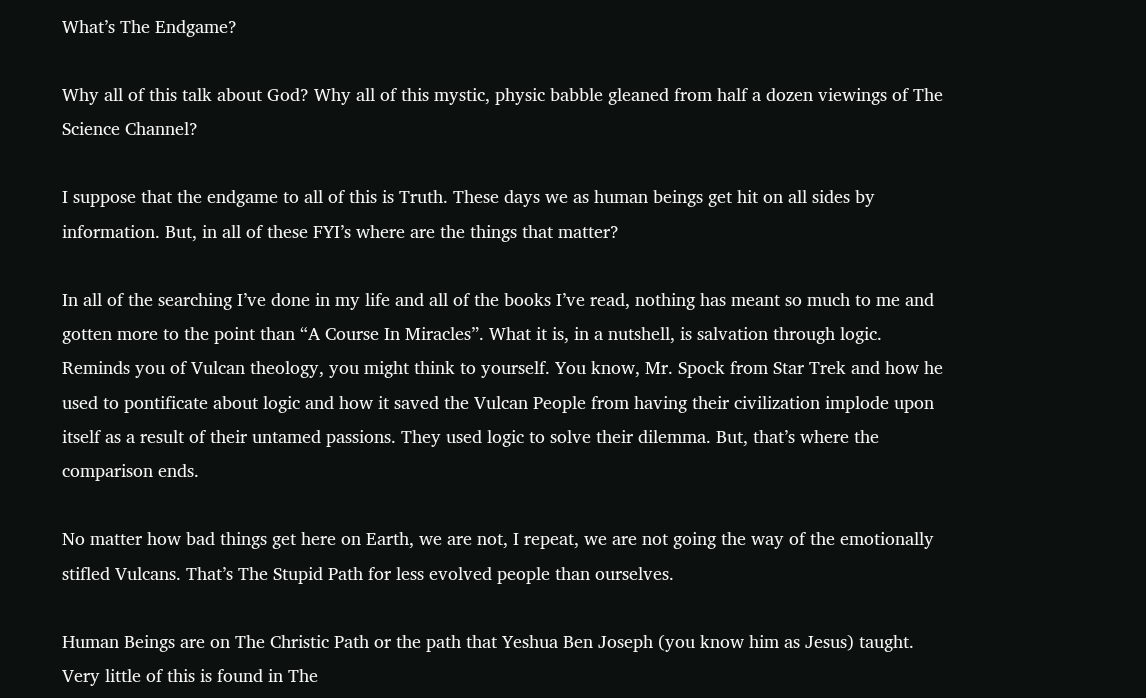What’s The Endgame?

Why all of this talk about God? Why all of this mystic, physic babble gleaned from half a dozen viewings of The Science Channel?

I suppose that the endgame to all of this is Truth. These days we as human beings get hit on all sides by information. But, in all of these FYI’s where are the things that matter?

In all of the searching I’ve done in my life and all of the books I’ve read, nothing has meant so much to me and gotten more to the point than “A Course In Miracles”. What it is, in a nutshell, is salvation through logic. Reminds you of Vulcan theology, you might think to yourself. You know, Mr. Spock from Star Trek and how he used to pontificate about logic and how it saved the Vulcan People from having their civilization implode upon itself as a result of their untamed passions. They used logic to solve their dilemma. But, that’s where the comparison ends.

No matter how bad things get here on Earth, we are not, I repeat, we are not going the way of the emotionally stifled Vulcans. That’s The Stupid Path for less evolved people than ourselves.

Human Beings are on The Christic Path or the path that Yeshua Ben Joseph (you know him as Jesus) taught. Very little of this is found in The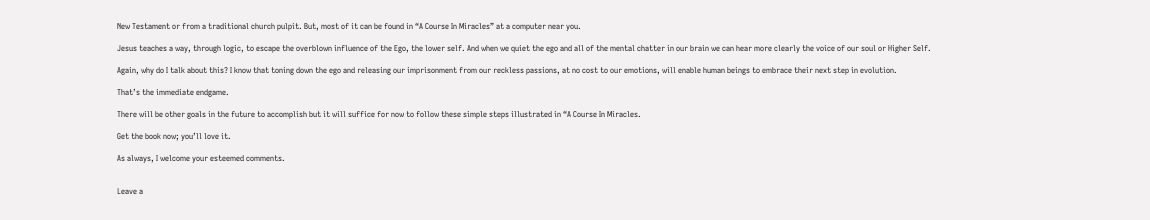New Testament or from a traditional church pulpit. But, most of it can be found in “A Course In Miracles” at a computer near you.

Jesus teaches a way, through logic, to escape the overblown influence of the Ego, the lower self. And when we quiet the ego and all of the mental chatter in our brain we can hear more clearly the voice of our soul or Higher Self.

Again, why do I talk about this? I know that toning down the ego and releasing our imprisonment from our reckless passions, at no cost to our emotions, will enable human beings to embrace their next step in evolution.

That’s the immediate endgame.

There will be other goals in the future to accomplish but it will suffice for now to follow these simple steps illustrated in “A Course In Miracles.

Get the book now; you’ll love it.

As always, I welcome your esteemed comments.


Leave a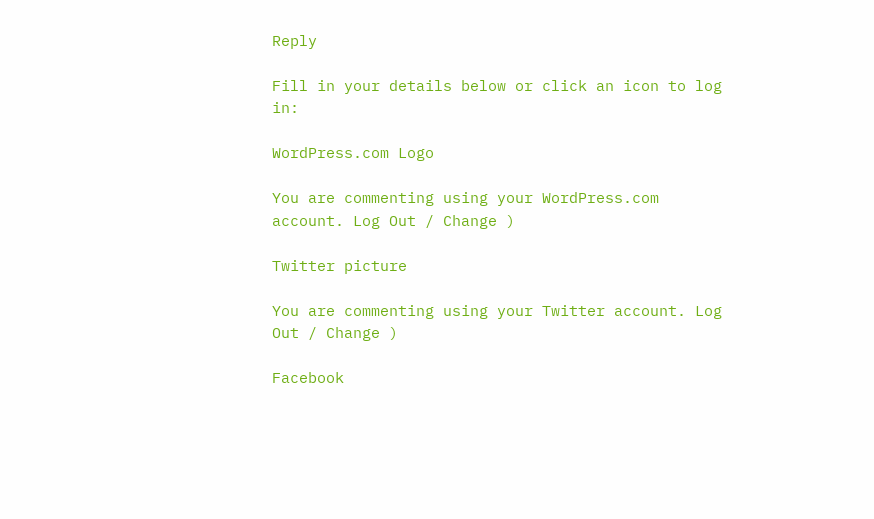Reply

Fill in your details below or click an icon to log in:

WordPress.com Logo

You are commenting using your WordPress.com account. Log Out / Change )

Twitter picture

You are commenting using your Twitter account. Log Out / Change )

Facebook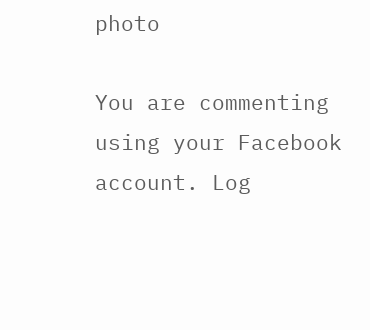photo

You are commenting using your Facebook account. Log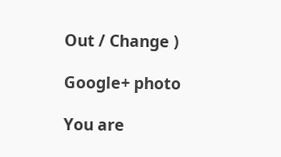Out / Change )

Google+ photo

You are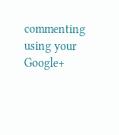commenting using your Google+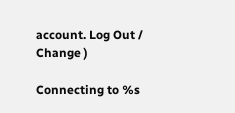account. Log Out / Change )

Connecting to %s